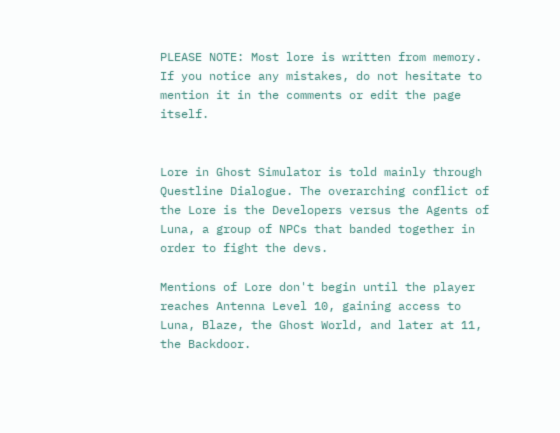PLEASE NOTE: Most lore is written from memory. If you notice any mistakes, do not hesitate to mention it in the comments or edit the page itself.


Lore in Ghost Simulator is told mainly through Questline Dialogue. The overarching conflict of the Lore is the Developers versus the Agents of Luna, a group of NPCs that banded together in order to fight the devs.

Mentions of Lore don't begin until the player reaches Antenna Level 10, gaining access to Luna, Blaze, the Ghost World, and later at 11, the Backdoor.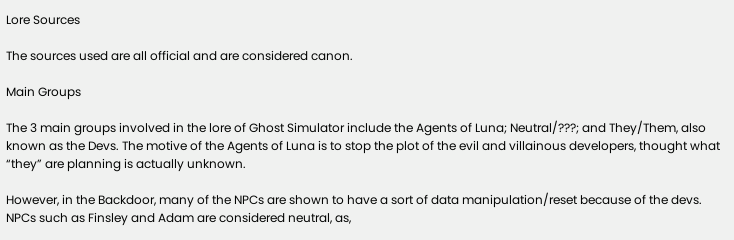Lore Sources

The sources used are all official and are considered canon.

Main Groups

The 3 main groups involved in the lore of Ghost Simulator include the Agents of Luna; Neutral/???; and They/Them, also known as the Devs. The motive of the Agents of Luna is to stop the plot of the evil and villainous developers, thought what “they” are planning is actually unknown.

However, in the Backdoor, many of the NPCs are shown to have a sort of data manipulation/reset because of the devs. NPCs such as Finsley and Adam are considered neutral, as,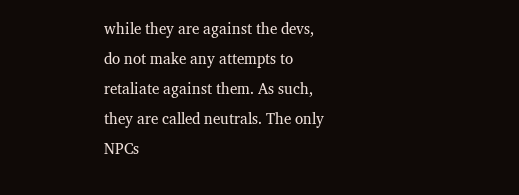while they are against the devs, do not make any attempts to retaliate against them. As such, they are called neutrals. The only NPCs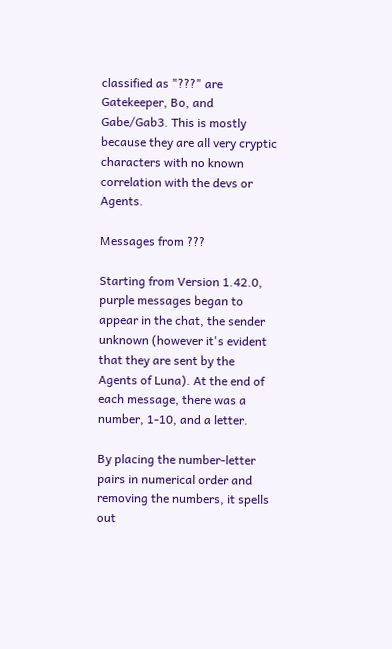classified as "???" are Gatekeeper, Bo, and Gabe/Gab3. This is mostly because they are all very cryptic characters with no known correlation with the devs or Agents.

Messages from ???

Starting from Version 1.42.0, purple messages began to appear in the chat, the sender unknown (however it's evident that they are sent by the Agents of Luna). At the end of each message, there was a number, 1-10, and a letter.

By placing the number-letter pairs in numerical order and removing the numbers, it spells out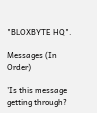"BLOXBYTE HQ".

Messages (In Order)

'Is this message getting through?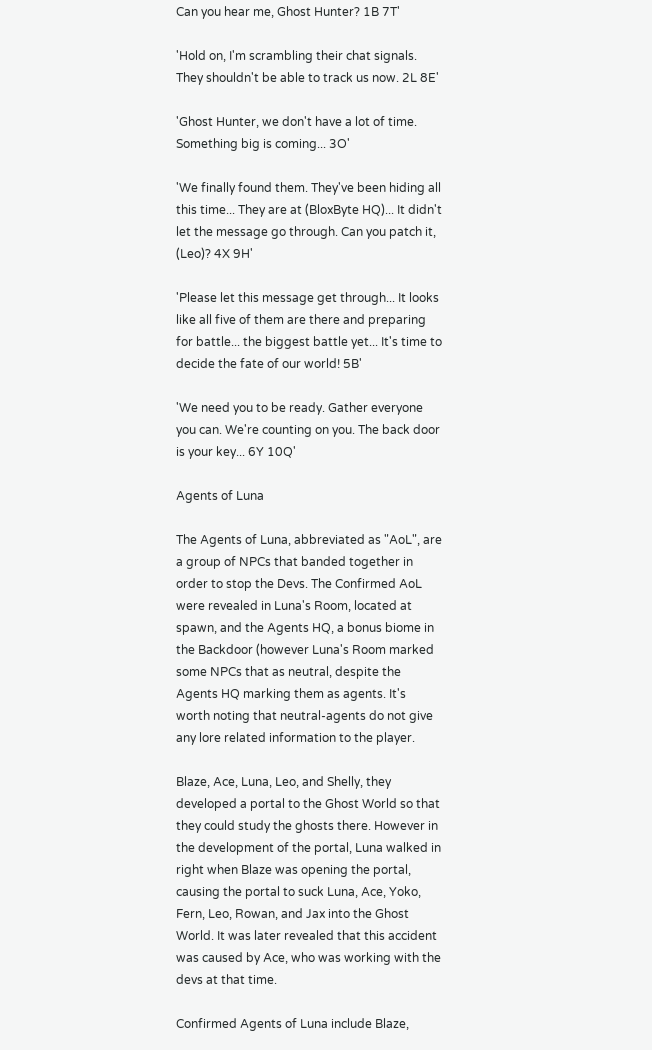Can you hear me, Ghost Hunter? 1B 7T'

'Hold on, I'm scrambling their chat signals. They shouldn't be able to track us now. 2L 8E'

'Ghost Hunter, we don't have a lot of time. Something big is coming... 3O'

'We finally found them. They've been hiding all this time... They are at (BloxByte HQ)... It didn't let the message go through. Can you patch it, (Leo)? 4X 9H'

'Please let this message get through... It looks like all five of them are there and preparing for battle... the biggest battle yet... It's time to decide the fate of our world! 5B'

'We need you to be ready. Gather everyone you can. We're counting on you. The back door is your key... 6Y 10Q'

Agents of Luna

The Agents of Luna, abbreviated as "AoL", are a group of NPCs that banded together in order to stop the Devs. The Confirmed AoL were revealed in Luna's Room, located at spawn, and the Agents HQ, a bonus biome in the Backdoor (however Luna's Room marked some NPCs that as neutral, despite the Agents HQ marking them as agents. It's worth noting that neutral-agents do not give any lore related information to the player.

Blaze, Ace, Luna, Leo, and Shelly, they developed a portal to the Ghost World so that they could study the ghosts there. However in the development of the portal, Luna walked in right when Blaze was opening the portal, causing the portal to suck Luna, Ace, Yoko, Fern, Leo, Rowan, and Jax into the Ghost World. It was later revealed that this accident was caused by Ace, who was working with the devs at that time.

Confirmed Agents of Luna include Blaze,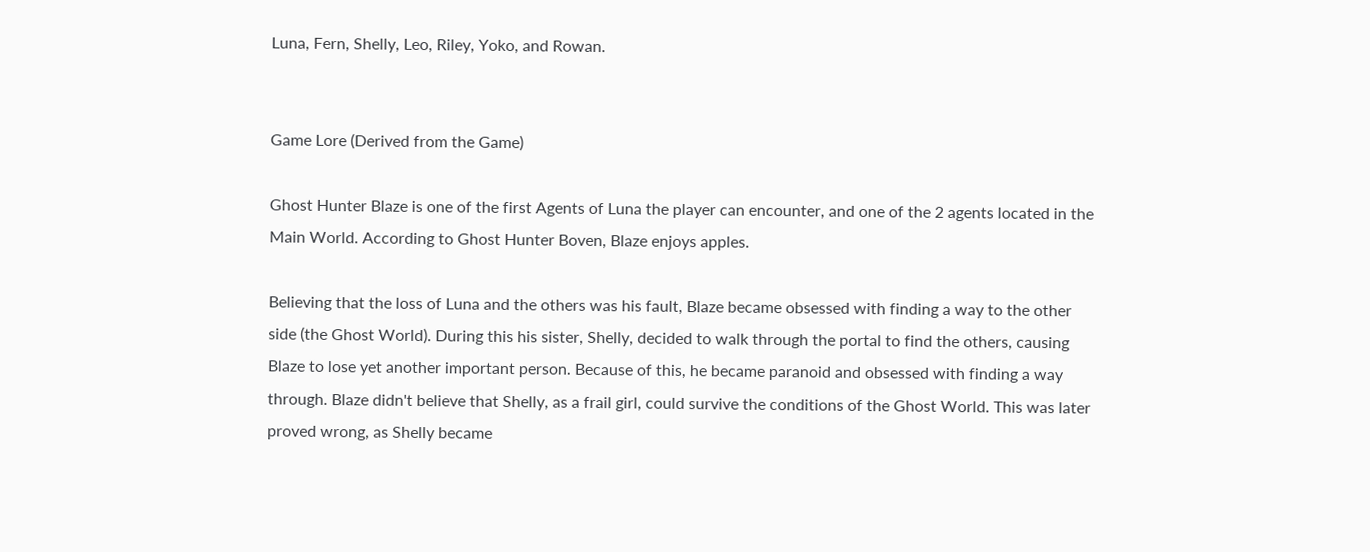Luna, Fern, Shelly, Leo, Riley, Yoko, and Rowan.


Game Lore (Derived from the Game)

Ghost Hunter Blaze is one of the first Agents of Luna the player can encounter, and one of the 2 agents located in the Main World. According to Ghost Hunter Boven, Blaze enjoys apples.

Believing that the loss of Luna and the others was his fault, Blaze became obsessed with finding a way to the other side (the Ghost World). During this his sister, Shelly, decided to walk through the portal to find the others, causing Blaze to lose yet another important person. Because of this, he became paranoid and obsessed with finding a way through. Blaze didn't believe that Shelly, as a frail girl, could survive the conditions of the Ghost World. This was later proved wrong, as Shelly became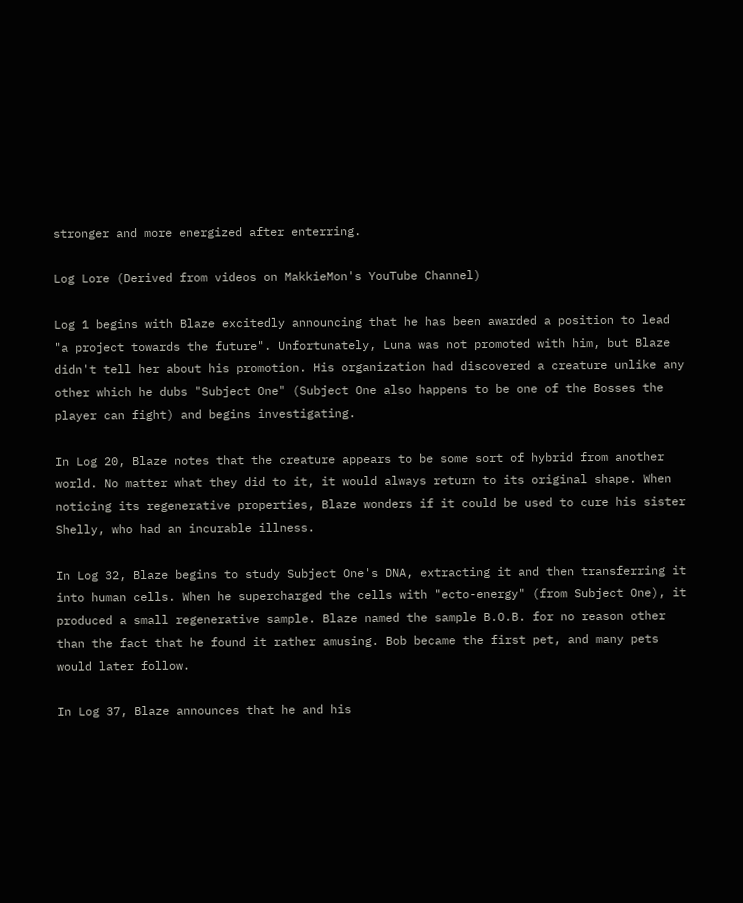stronger and more energized after enterring.

Log Lore (Derived from videos on MakkieMon's YouTube Channel)

Log 1 begins with Blaze excitedly announcing that he has been awarded a position to lead "a project towards the future". Unfortunately, Luna was not promoted with him, but Blaze didn't tell her about his promotion. His organization had discovered a creature unlike any other which he dubs "Subject One" (Subject One also happens to be one of the Bosses the player can fight) and begins investigating.

In Log 20, Blaze notes that the creature appears to be some sort of hybrid from another world. No matter what they did to it, it would always return to its original shape. When noticing its regenerative properties, Blaze wonders if it could be used to cure his sister Shelly, who had an incurable illness.

In Log 32, Blaze begins to study Subject One's DNA, extracting it and then transferring it into human cells. When he supercharged the cells with "ecto-energy" (from Subject One), it produced a small regenerative sample. Blaze named the sample B.O.B. for no reason other than the fact that he found it rather amusing. Bob became the first pet, and many pets would later follow.

In Log 37, Blaze announces that he and his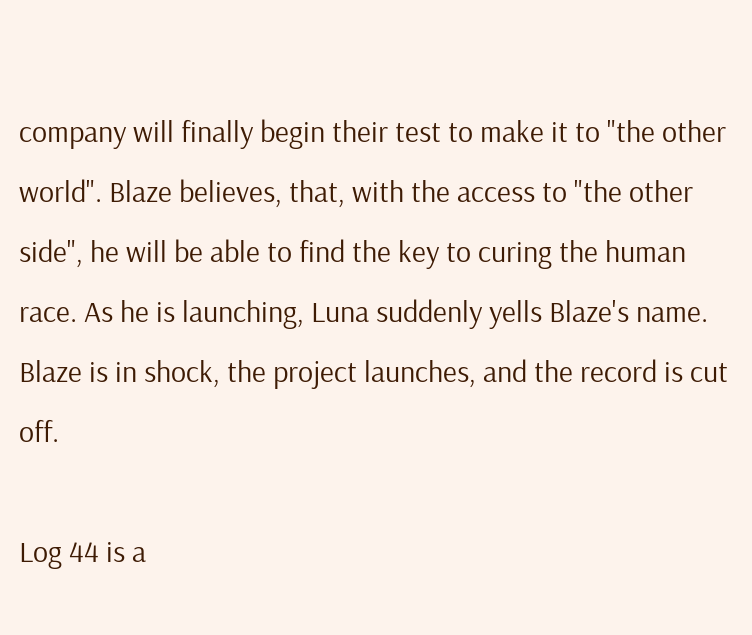company will finally begin their test to make it to "the other world". Blaze believes, that, with the access to "the other side", he will be able to find the key to curing the human race. As he is launching, Luna suddenly yells Blaze's name. Blaze is in shock, the project launches, and the record is cut off.

Log 44 is a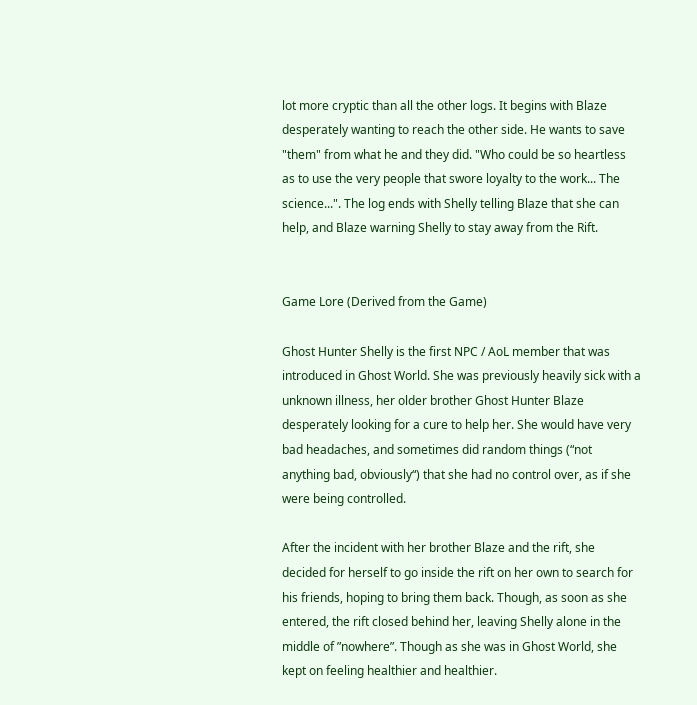lot more cryptic than all the other logs. It begins with Blaze desperately wanting to reach the other side. He wants to save "them" from what he and they did. "Who could be so heartless as to use the very people that swore loyalty to the work... The science...". The log ends with Shelly telling Blaze that she can help, and Blaze warning Shelly to stay away from the Rift.


Game Lore (Derived from the Game)

Ghost Hunter Shelly is the first NPC / AoL member that was introduced in Ghost World. She was previously heavily sick with a unknown illness, her older brother Ghost Hunter Blaze desperately looking for a cure to help her. She would have very bad headaches, and sometimes did random things (“not anything bad, obviously“) that she had no control over, as if she were being controlled.

After the incident with her brother Blaze and the rift, she decided for herself to go inside the rift on her own to search for his friends, hoping to bring them back. Though, as soon as she entered, the rift closed behind her, leaving Shelly alone in the middle of ”nowhere”. Though as she was in Ghost World, she kept on feeling healthier and healthier.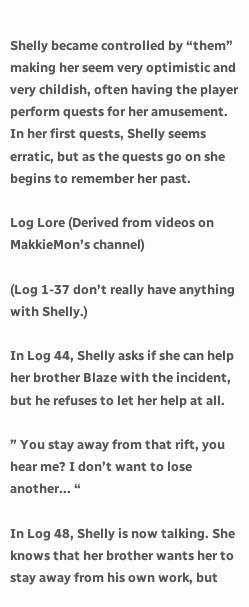Shelly became controlled by “them” making her seem very optimistic and very childish, often having the player perform quests for her amusement. In her first quests, Shelly seems erratic, but as the quests go on she begins to remember her past.

Log Lore (Derived from videos on MakkieMon’s channel)

(Log 1-37 don’t really have anything with Shelly.)

In Log 44, Shelly asks if she can help her brother Blaze with the incident, but he refuses to let her help at all.

” You stay away from that rift, you hear me? I don’t want to lose another... “

In Log 48, Shelly is now talking. She knows that her brother wants her to stay away from his own work, but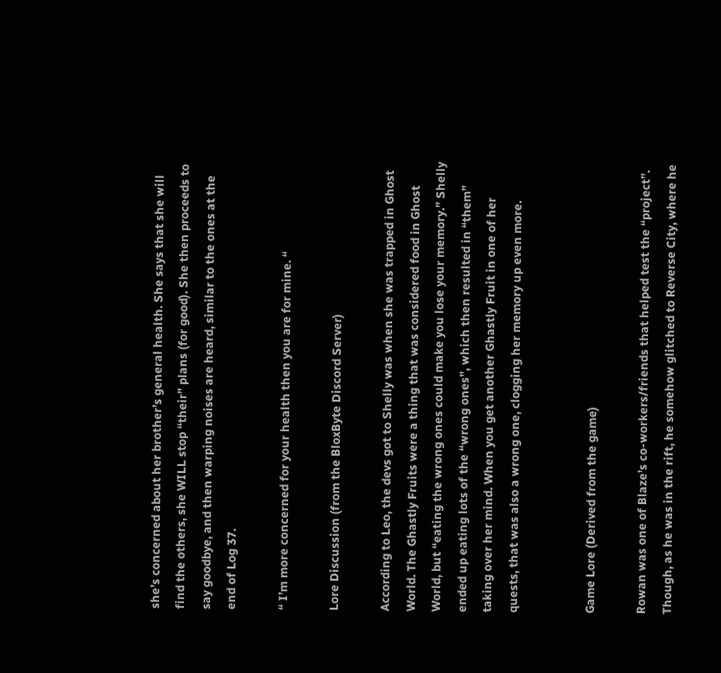she’s concerned about her brother’s general health. She says that she will find the others, she WILL stop “their” plans (for good). She then proceeds to say goodbye, and then warping noises are heard, similar to the ones at the end of Log 37.

“ I’m more concerned for your health then you are for mine. “

Lore Discussion (from the BloxByte Discord Server)

According to Leo, the devs got to Shelly was when she was trapped in Ghost World. The Ghastly Fruits were a thing that was considered food in Ghost World, but “eating the wrong ones could make you lose your memory.” Shelly ended up eating lots of the “wrong ones”, which then resulted in “them” taking over her mind. When you get another Ghastly Fruit in one of her quests, that was also a wrong one, clogging her memory up even more.


Game Lore (Derived from the game)

Rowan was one of Blaze’s co-workers/friends that helped test the “project”. Though, as he was in the rift, he somehow glitched to Reverse City, where he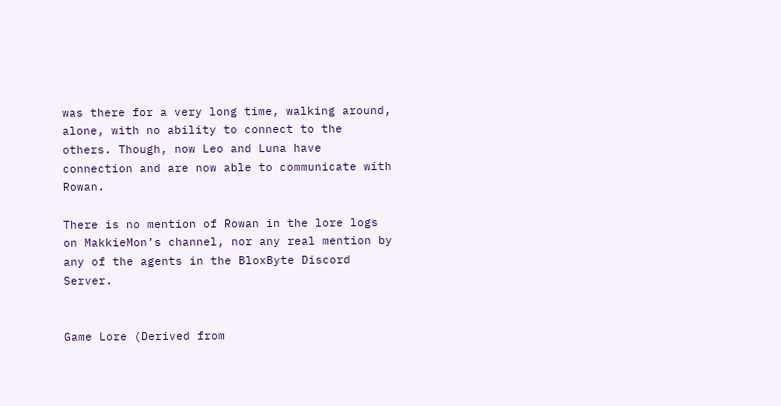was there for a very long time, walking around, alone, with no ability to connect to the others. Though, now Leo and Luna have connection and are now able to communicate with Rowan.

There is no mention of Rowan in the lore logs on MakkieMon’s channel, nor any real mention by any of the agents in the BloxByte Discord Server.


Game Lore (Derived from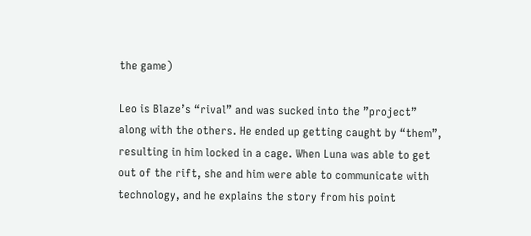the game)

Leo is Blaze’s “rival” and was sucked into the ”project” along with the others. He ended up getting caught by “them”, resulting in him locked in a cage. When Luna was able to get out of the rift, she and him were able to communicate with technology, and he explains the story from his point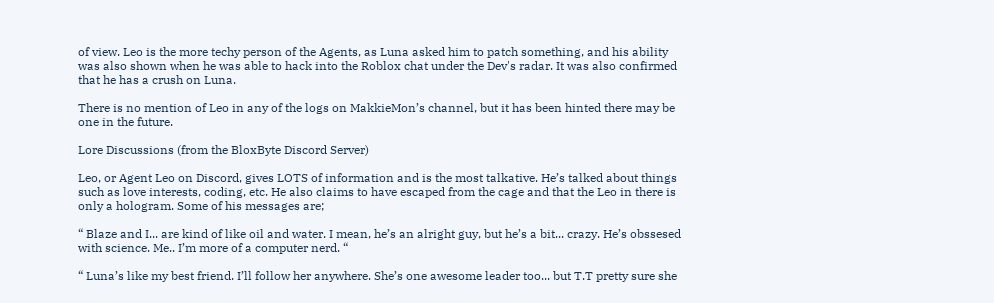of view. Leo is the more techy person of the Agents, as Luna asked him to patch something, and his ability was also shown when he was able to hack into the Roblox chat under the Dev's radar. It was also confirmed that he has a crush on Luna.

There is no mention of Leo in any of the logs on MakkieMon’s channel, but it has been hinted there may be one in the future.

Lore Discussions (from the BloxByte Discord Server)

Leo, or Agent Leo on Discord, gives LOTS of information and is the most talkative. He’s talked about things such as love interests, coding, etc. He also claims to have escaped from the cage and that the Leo in there is only a hologram. Some of his messages are;

“ Blaze and I... are kind of like oil and water. I mean, he’s an alright guy, but he’s a bit... crazy. He’s obssesed with science. Me.. I’m more of a computer nerd. “

“ Luna’s like my best friend. I’ll follow her anywhere. She’s one awesome leader too... but T.T pretty sure she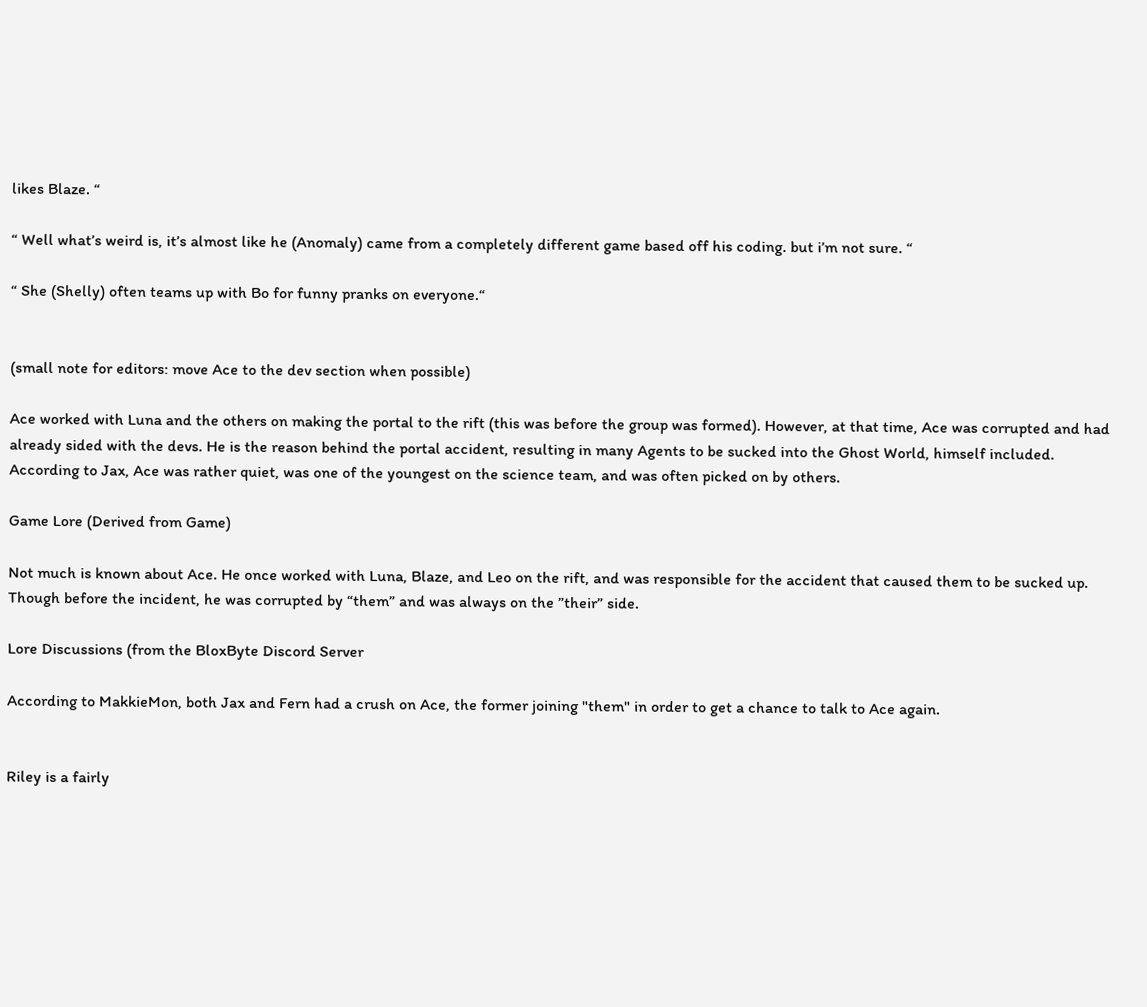likes Blaze. “

“ Well what’s weird is, it’s almost like he (Anomaly) came from a completely different game based off his coding. but i’m not sure. “

“ She (Shelly) often teams up with Bo for funny pranks on everyone.“


(small note for editors: move Ace to the dev section when possible)

Ace worked with Luna and the others on making the portal to the rift (this was before the group was formed). However, at that time, Ace was corrupted and had already sided with the devs. He is the reason behind the portal accident, resulting in many Agents to be sucked into the Ghost World, himself included. According to Jax, Ace was rather quiet, was one of the youngest on the science team, and was often picked on by others.

Game Lore (Derived from Game)

Not much is known about Ace. He once worked with Luna, Blaze, and Leo on the rift, and was responsible for the accident that caused them to be sucked up. Though before the incident, he was corrupted by “them” and was always on the ”their” side.

Lore Discussions (from the BloxByte Discord Server

According to MakkieMon, both Jax and Fern had a crush on Ace, the former joining "them" in order to get a chance to talk to Ace again.


Riley is a fairly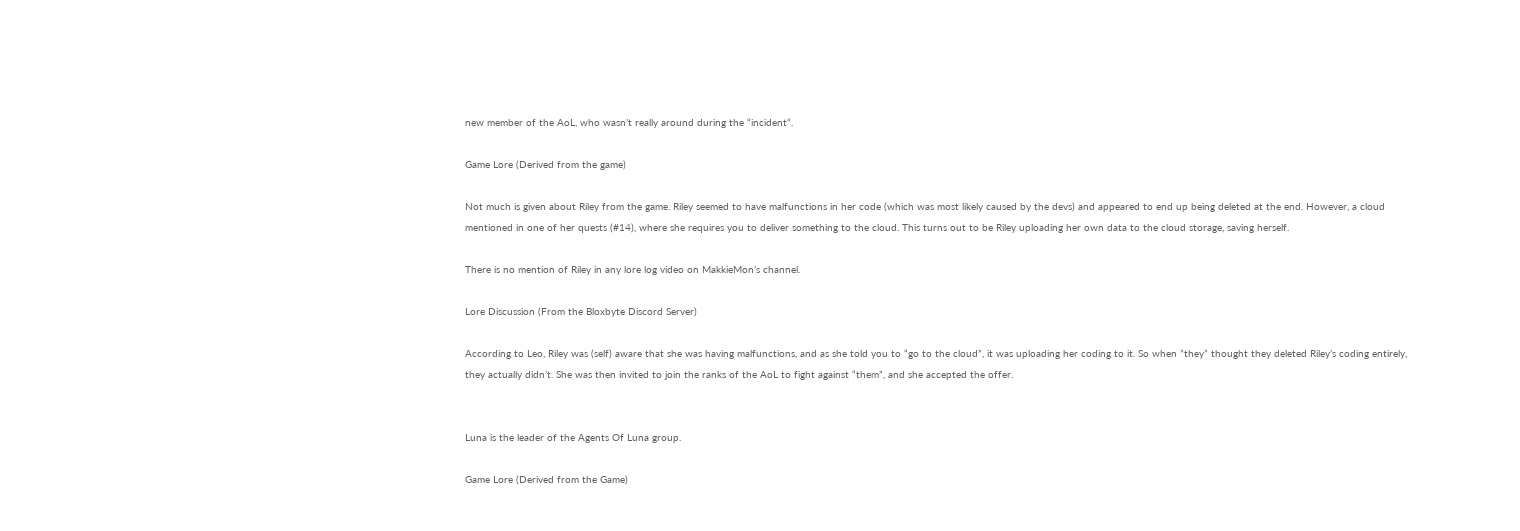new member of the AoL, who wasn’t really around during the “incident“.

Game Lore (Derived from the game)

Not much is given about Riley from the game. Riley seemed to have malfunctions in her code (which was most likely caused by the devs) and appeared to end up being deleted at the end. However, a cloud mentioned in one of her quests (#14), where she requires you to deliver something to the cloud. This turns out to be Riley uploading her own data to the cloud storage, saving herself.

There is no mention of Riley in any lore log video on MakkieMon’s channel.

Lore Discussion (From the Bloxbyte Discord Server)

According to Leo, Riley was (self) aware that she was having malfunctions, and as she told you to “go to the cloud”, it was uploading her coding to it. So when ”they” thought they deleted Riley’s coding entirely, they actually didn’t. She was then invited to join the ranks of the AoL to fight against “them”, and she accepted the offer.


Luna is the leader of the Agents Of Luna group.

Game Lore (Derived from the Game)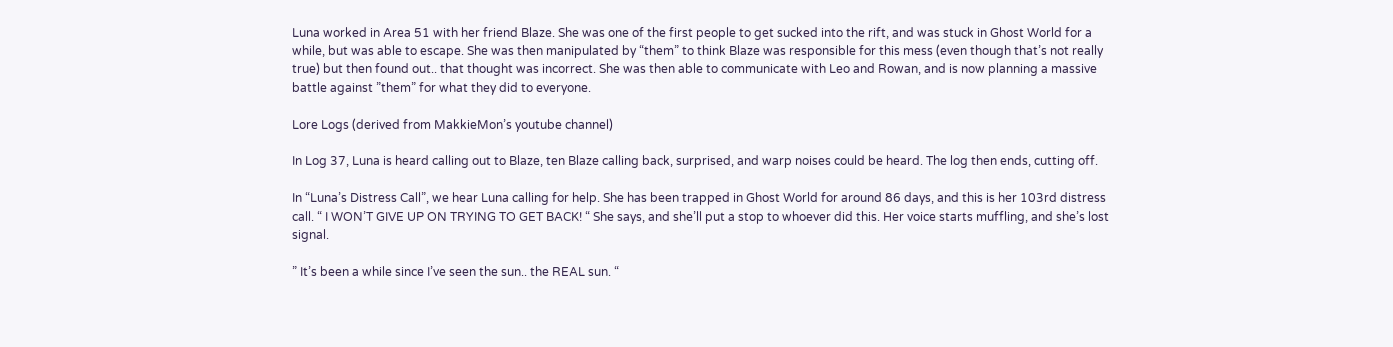Luna worked in Area 51 with her friend Blaze. She was one of the first people to get sucked into the rift, and was stuck in Ghost World for a while, but was able to escape. She was then manipulated by “them” to think Blaze was responsible for this mess (even though that’s not really true) but then found out.. that thought was incorrect. She was then able to communicate with Leo and Rowan, and is now planning a massive battle against ”them” for what they did to everyone.

Lore Logs (derived from MakkieMon’s youtube channel)

In Log 37, Luna is heard calling out to Blaze, ten Blaze calling back, surprised, and warp noises could be heard. The log then ends, cutting off.

In “Luna’s Distress Call”, we hear Luna calling for help. She has been trapped in Ghost World for around 86 days, and this is her 103rd distress call. “ I WON’T GIVE UP ON TRYING TO GET BACK! “ She says, and she’ll put a stop to whoever did this. Her voice starts muffling, and she’s lost signal.

” It’s been a while since I’ve seen the sun.. the REAL sun. “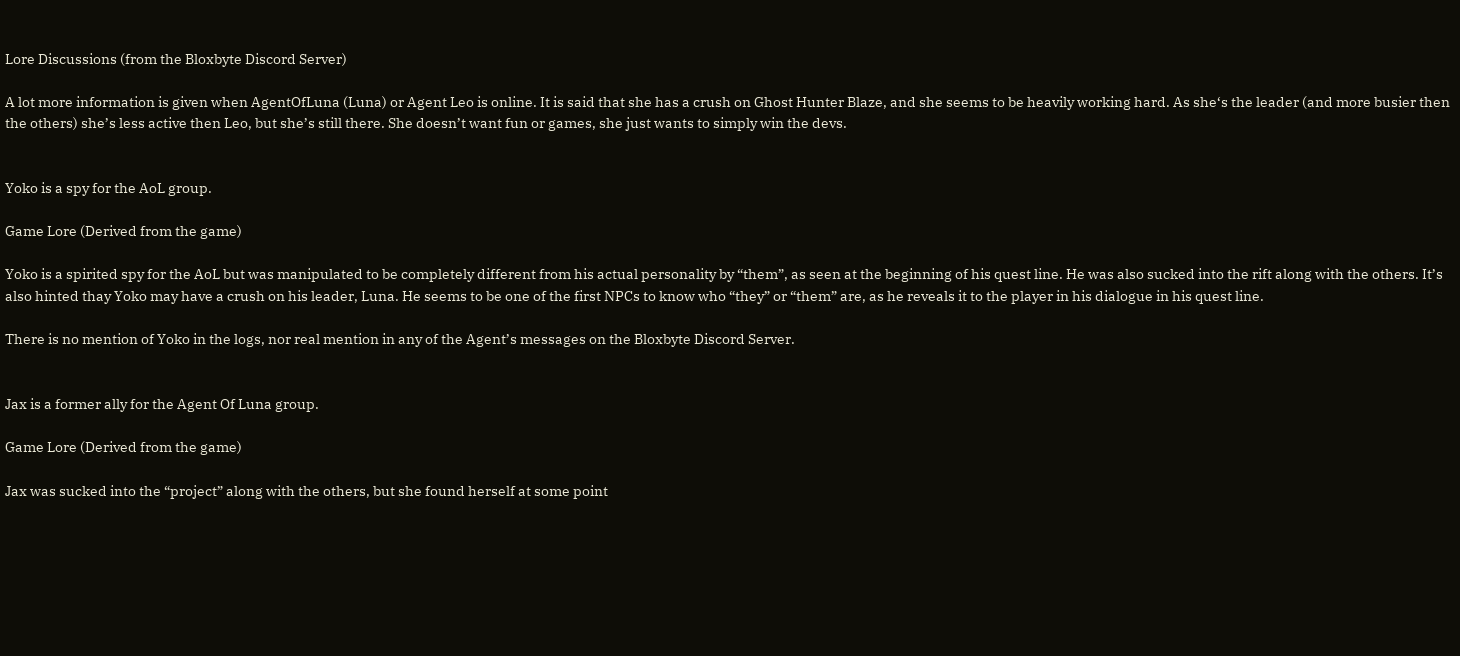Lore Discussions (from the Bloxbyte Discord Server)

A lot more information is given when AgentOfLuna (Luna) or Agent Leo is online. It is said that she has a crush on Ghost Hunter Blaze, and she seems to be heavily working hard. As she‘s the leader (and more busier then the others) she’s less active then Leo, but she’s still there. She doesn’t want fun or games, she just wants to simply win the devs.


Yoko is a spy for the AoL group.

Game Lore (Derived from the game)

Yoko is a spirited spy for the AoL but was manipulated to be completely different from his actual personality by “them”, as seen at the beginning of his quest line. He was also sucked into the rift along with the others. It’s also hinted thay Yoko may have a crush on his leader, Luna. He seems to be one of the first NPCs to know who “they” or “them” are, as he reveals it to the player in his dialogue in his quest line.

There is no mention of Yoko in the logs, nor real mention in any of the Agent’s messages on the Bloxbyte Discord Server.


Jax is a former ally for the Agent Of Luna group.

Game Lore (Derived from the game)

Jax was sucked into the “project” along with the others, but she found herself at some point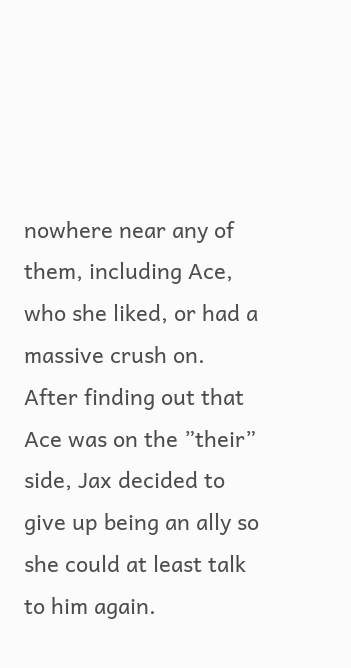nowhere near any of them, including Ace, who she liked, or had a massive crush on. After finding out that Ace was on the ”their” side, Jax decided to give up being an ally so she could at least talk to him again.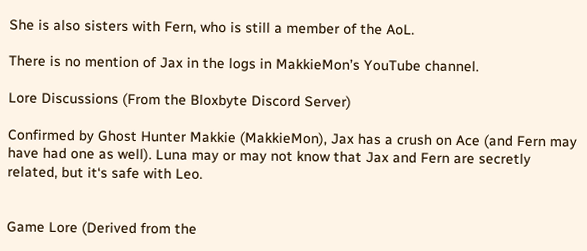She is also sisters with Fern, who is still a member of the AoL.

There is no mention of Jax in the logs in MakkieMon’s YouTube channel.

Lore Discussions (From the Bloxbyte Discord Server)

Confirmed by Ghost Hunter Makkie (MakkieMon), Jax has a crush on Ace (and Fern may have had one as well). Luna may or may not know that Jax and Fern are secretly related, but it‘s safe with Leo.


Game Lore (Derived from the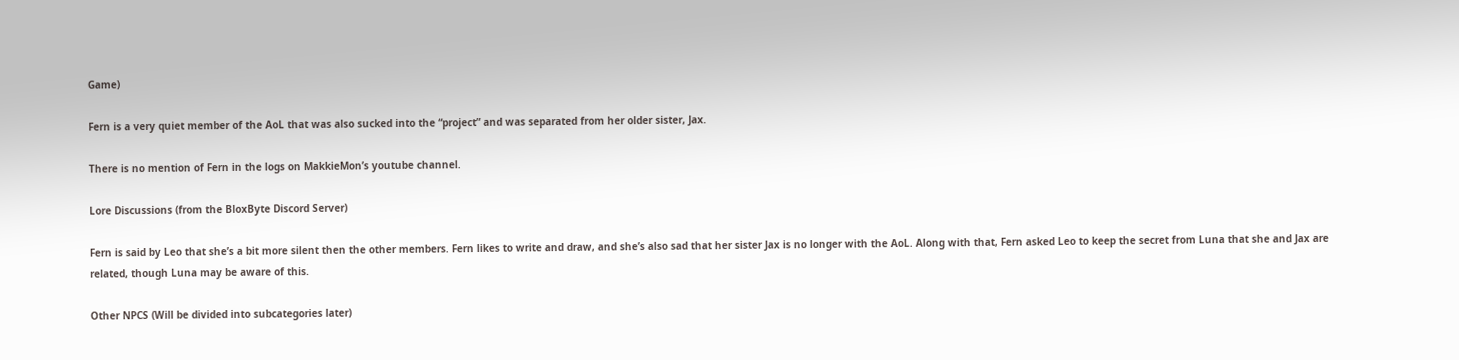Game)

Fern is a very quiet member of the AoL that was also sucked into the “project” and was separated from her older sister, Jax.

There is no mention of Fern in the logs on MakkieMon’s youtube channel.

Lore Discussions (from the BloxByte Discord Server)

Fern is said by Leo that she’s a bit more silent then the other members. Fern likes to write and draw, and she’s also sad that her sister Jax is no longer with the AoL. Along with that, Fern asked Leo to keep the secret from Luna that she and Jax are related, though Luna may be aware of this.

Other NPCS (Will be divided into subcategories later)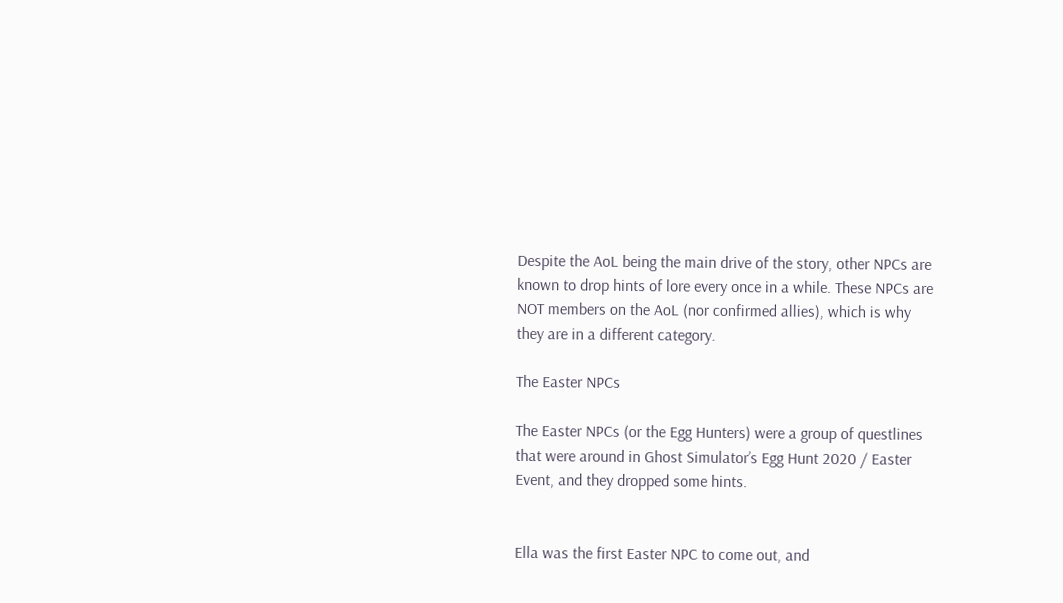Despite the AoL being the main drive of the story, other NPCs are known to drop hints of lore every once in a while. These NPCs are NOT members on the AoL (nor confirmed allies), which is why they are in a different category.

The Easter NPCs

The Easter NPCs (or the Egg Hunters) were a group of questlines that were around in Ghost Simulator’s Egg Hunt 2020 / Easter Event, and they dropped some hints.


Ella was the first Easter NPC to come out, and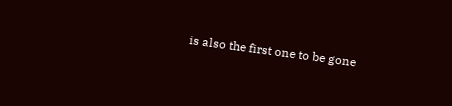is also the first one to be gone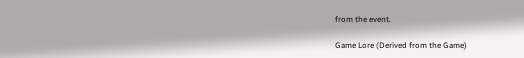from the event.

Game Lore (Derived from the Game)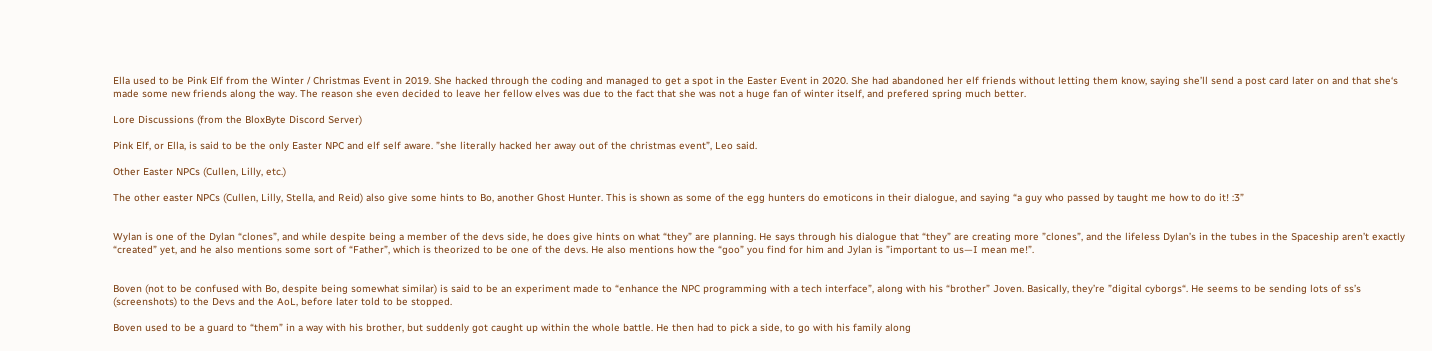Ella used to be Pink Elf from the Winter / Christmas Event in 2019. She hacked through the coding and managed to get a spot in the Easter Event in 2020. She had abandoned her elf friends without letting them know, saying she’ll send a post card later on and that she‘s made some new friends along the way. The reason she even decided to leave her fellow elves was due to the fact that she was not a huge fan of winter itself, and prefered spring much better.

Lore Discussions (from the BloxByte Discord Server)

Pink Elf, or Ella, is said to be the only Easter NPC and elf self aware. ”she literally hacked her away out of the christmas event”, Leo said.

Other Easter NPCs (Cullen, Lilly, etc.)

The other easter NPCs (Cullen, Lilly, Stella, and Reid) also give some hints to Bo, another Ghost Hunter. This is shown as some of the egg hunters do emoticons in their dialogue, and saying “a guy who passed by taught me how to do it! :3”


Wylan is one of the Dylan “clones”, and while despite being a member of the devs side, he does give hints on what “they” are planning. He says through his dialogue that “they” are creating more ”clones”, and the lifeless Dylan’s in the tubes in the Spaceship aren’t exactly “created” yet, and he also mentions some sort of “Father”, which is theorized to be one of the devs. He also mentions how the “goo” you find for him and Jylan is ”important to us—I mean me!”.


Boven (not to be confused with Bo, despite being somewhat similar) is said to be an experiment made to “enhance the NPC programming with a tech interface”, along with his “brother” Joven. Basically, they’re ”digital cyborgs“. He seems to be sending lots of ss’s (screenshots) to the Devs and the AoL, before later told to be stopped.

Boven used to be a guard to “them” in a way with his brother, but suddenly got caught up within the whole battle. He then had to pick a side, to go with his family along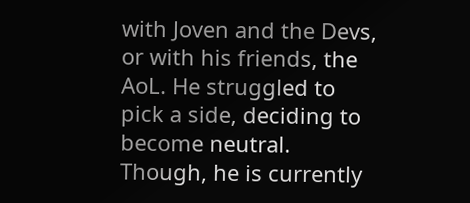with Joven and the Devs, or with his friends, the AoL. He struggled to pick a side, deciding to become neutral. Though, he is currently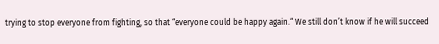trying to stop everyone from fighting, so that “everyone could be happy again.“ We still don’t know if he will succeed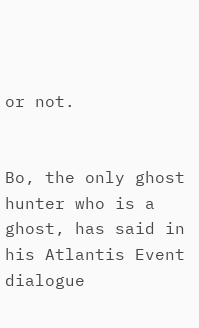or not.


Bo, the only ghost hunter who is a ghost, has said in his Atlantis Event dialogue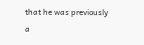that he was previously a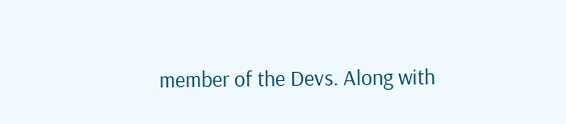member of the Devs. Along with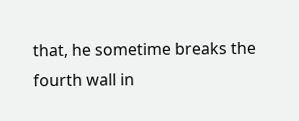that, he sometime breaks the fourth wall in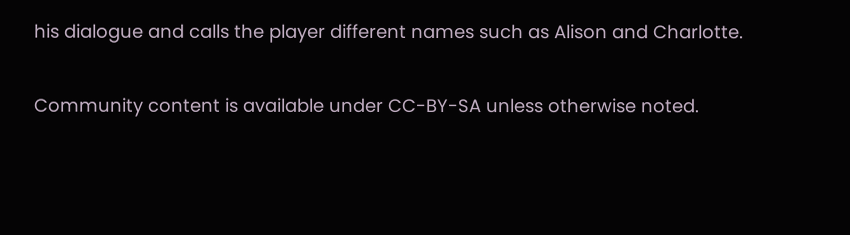his dialogue and calls the player different names such as Alison and Charlotte.

Community content is available under CC-BY-SA unless otherwise noted.